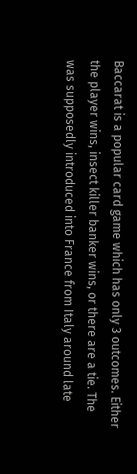Baccarat is a popular card game which has only 3 outcomes. Either the player wins, insect killer banker wins, or there are a tie. The was supposedly introduced into France from Italy around late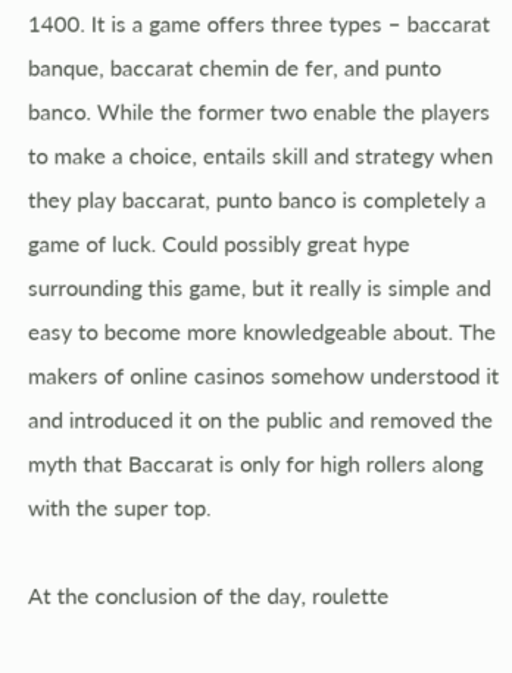1400. It is a game offers three types – baccarat banque, baccarat chemin de fer, and punto banco. While the former two enable the players to make a choice, entails skill and strategy when they play baccarat, punto banco is completely a game of luck. Could possibly great hype surrounding this game, but it really is simple and easy to become more knowledgeable about. The makers of online casinos somehow understood it and introduced it on the public and removed the myth that Baccarat is only for high rollers along with the super top.

At the conclusion of the day, roulette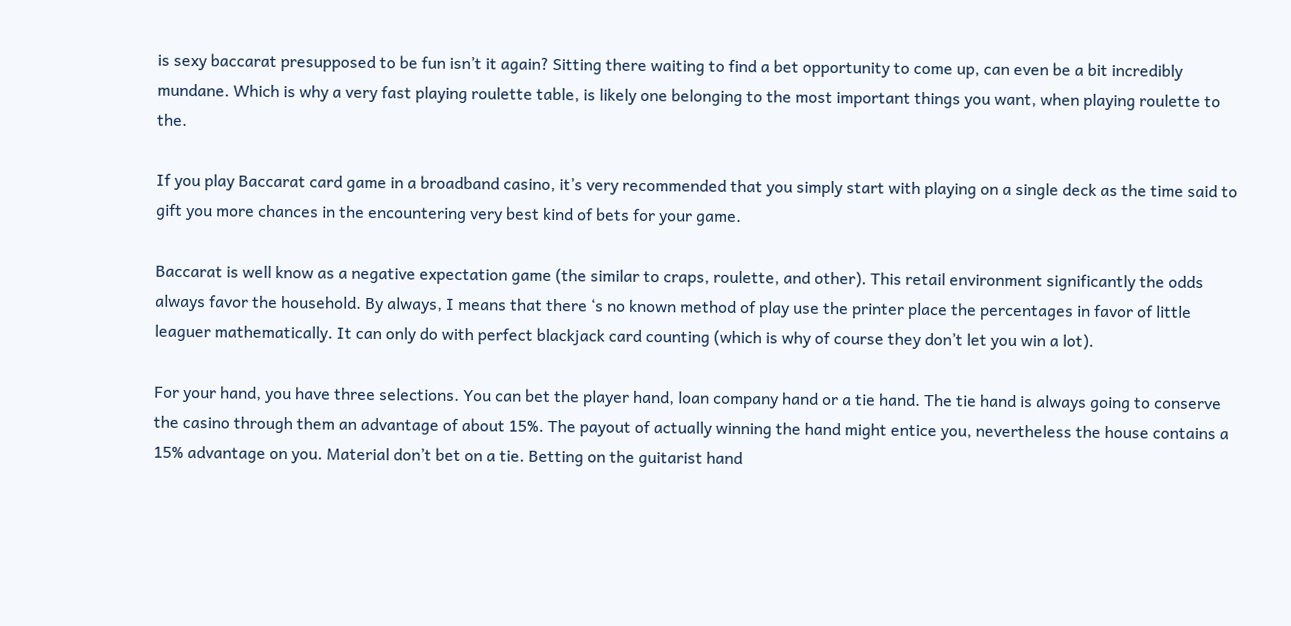is sexy baccarat presupposed to be fun isn’t it again? Sitting there waiting to find a bet opportunity to come up, can even be a bit incredibly mundane. Which is why a very fast playing roulette table, is likely one belonging to the most important things you want, when playing roulette to the.

If you play Baccarat card game in a broadband casino, it’s very recommended that you simply start with playing on a single deck as the time said to gift you more chances in the encountering very best kind of bets for your game.

Baccarat is well know as a negative expectation game (the similar to craps, roulette, and other). This retail environment significantly the odds always favor the household. By always, I means that there ‘s no known method of play use the printer place the percentages in favor of little leaguer mathematically. It can only do with perfect blackjack card counting (which is why of course they don’t let you win a lot).

For your hand, you have three selections. You can bet the player hand, loan company hand or a tie hand. The tie hand is always going to conserve the casino through them an advantage of about 15%. The payout of actually winning the hand might entice you, nevertheless the house contains a 15% advantage on you. Material don’t bet on a tie. Betting on the guitarist hand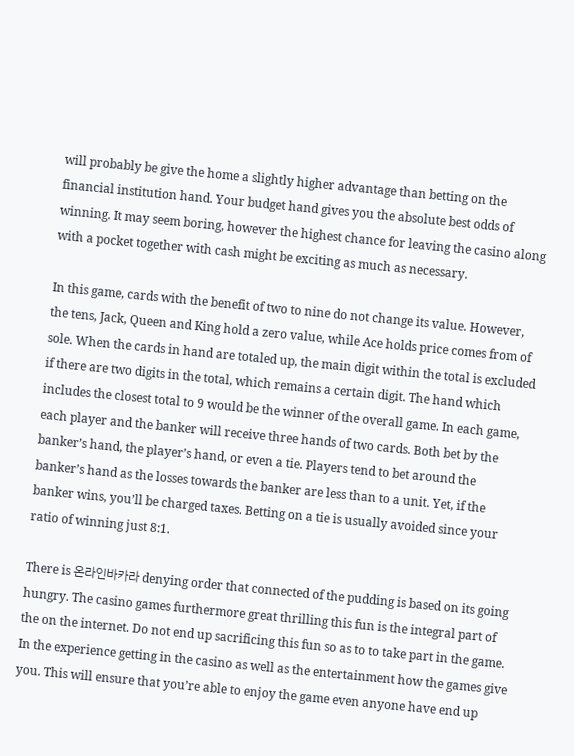will probably be give the home a slightly higher advantage than betting on the financial institution hand. Your budget hand gives you the absolute best odds of winning. It may seem boring, however the highest chance for leaving the casino along with a pocket together with cash might be exciting as much as necessary.

In this game, cards with the benefit of two to nine do not change its value. However, the tens, Jack, Queen and King hold a zero value, while Ace holds price comes from of sole. When the cards in hand are totaled up, the main digit within the total is excluded if there are two digits in the total, which remains a certain digit. The hand which includes the closest total to 9 would be the winner of the overall game. In each game, each player and the banker will receive three hands of two cards. Both bet by the banker’s hand, the player’s hand, or even a tie. Players tend to bet around the banker’s hand as the losses towards the banker are less than to a unit. Yet, if the banker wins, you’ll be charged taxes. Betting on a tie is usually avoided since your ratio of winning just 8:1.

There is 온라인바카라 denying order that connected of the pudding is based on its going hungry. The casino games furthermore great thrilling this fun is the integral part of the on the internet. Do not end up sacrificing this fun so as to to take part in the game. In the experience getting in the casino as well as the entertainment how the games give you. This will ensure that you’re able to enjoy the game even anyone have end up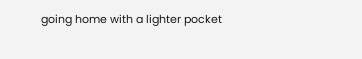going home with a lighter pocket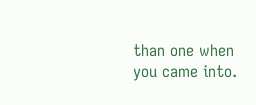than one when you came into.